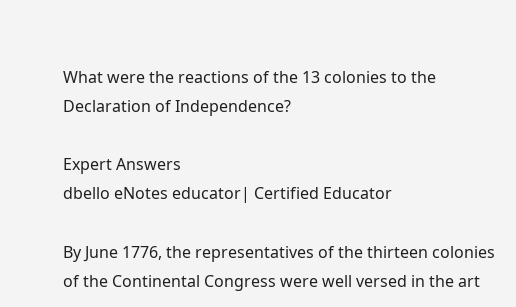What were the reactions of the 13 colonies to the Declaration of Independence?

Expert Answers
dbello eNotes educator| Certified Educator

By June 1776, the representatives of the thirteen colonies of the Continental Congress were well versed in the art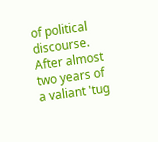of political discourse. After almost two years of a valiant 'tug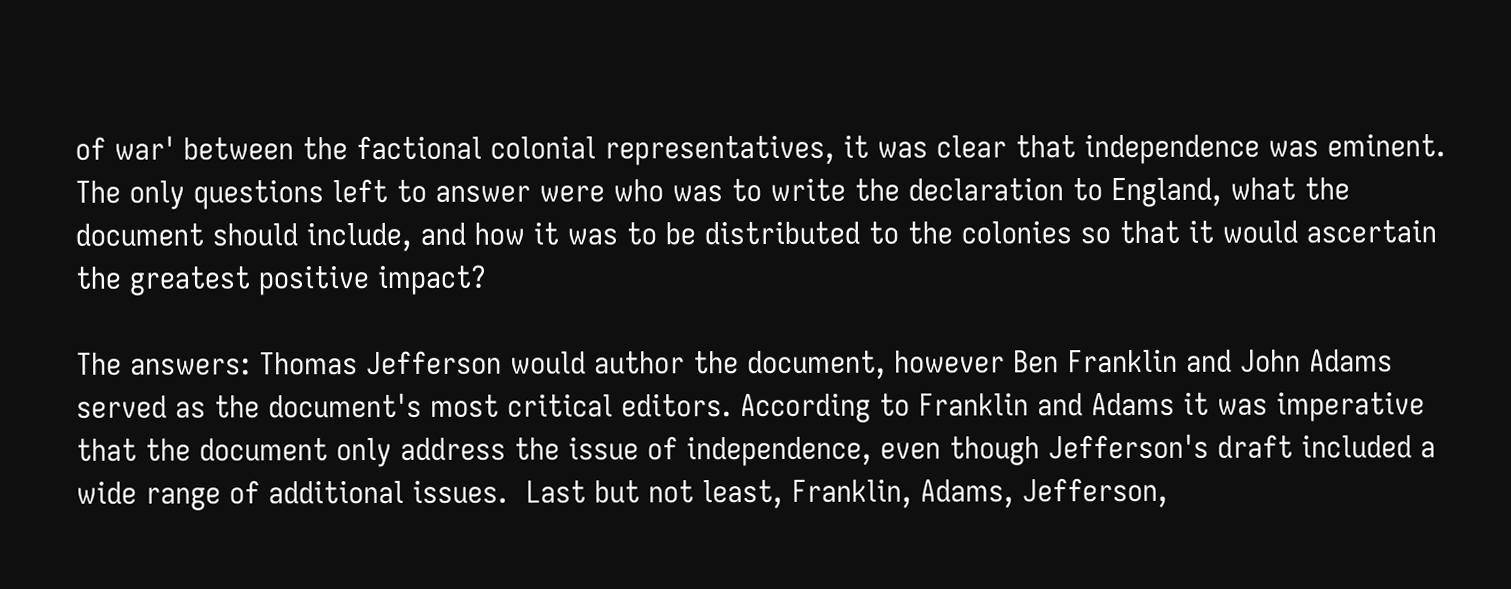of war' between the factional colonial representatives, it was clear that independence was eminent. The only questions left to answer were who was to write the declaration to England, what the document should include, and how it was to be distributed to the colonies so that it would ascertain the greatest positive impact?

The answers: Thomas Jefferson would author the document, however Ben Franklin and John Adams served as the document's most critical editors. According to Franklin and Adams it was imperative that the document only address the issue of independence, even though Jefferson's draft included a wide range of additional issues.  Last but not least, Franklin, Adams, Jefferson,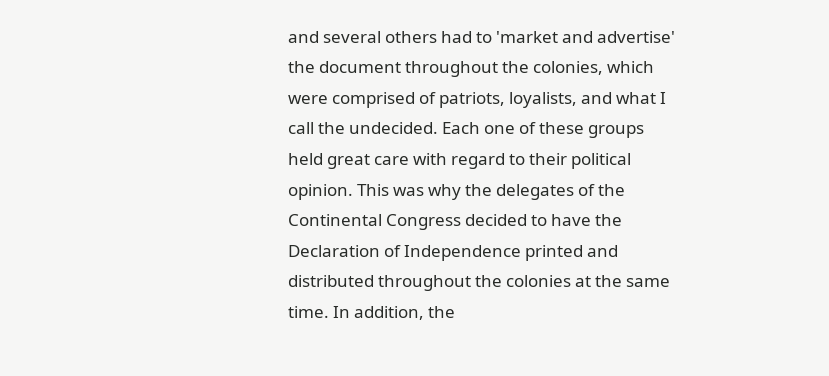and several others had to 'market and advertise' the document throughout the colonies, which were comprised of patriots, loyalists, and what I call the undecided. Each one of these groups held great care with regard to their political opinion. This was why the delegates of the Continental Congress decided to have the Declaration of Independence printed and distributed throughout the colonies at the same time. In addition, the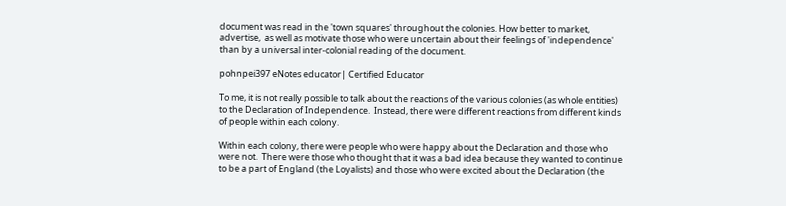document was read in the 'town squares' throughout the colonies. How better to market, advertise,  as well as motivate those who were uncertain about their feelings of 'independence' than by a universal inter-colonial reading of the document.

pohnpei397 eNotes educator| Certified Educator

To me, it is not really possible to talk about the reactions of the various colonies (as whole entities) to the Declaration of Independence.  Instead, there were different reactions from different kinds of people within each colony.

Within each colony, there were people who were happy about the Declaration and those who were not.  There were those who thought that it was a bad idea because they wanted to continue to be a part of England (the Loyalists) and those who were excited about the Declaration (the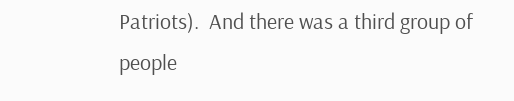Patriots).  And there was a third group of people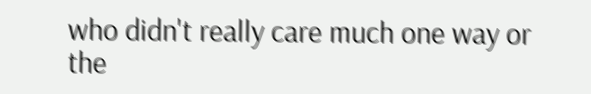who didn't really care much one way or the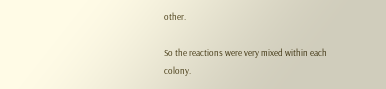other.

So the reactions were very mixed within each colony.